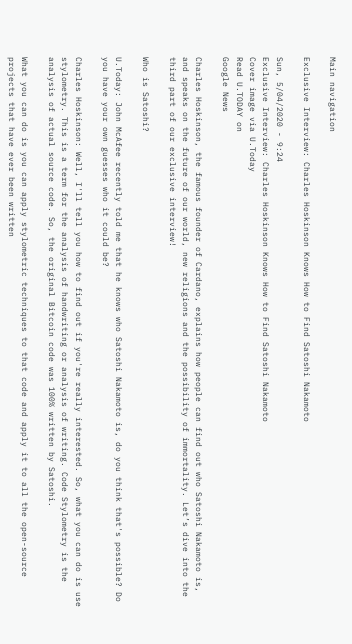Main navigation

Exclusive Interview: Charles Hoskinson Knows How to Find Satoshi Nakamoto

Sun, 5/04/2020 - 9:24
Exclusive Interview: Charles Hoskinson Knows How to Find Satoshi Nakamoto
Cover image via U.Today
Read U.TODAY on
Google News

Charles Hoskinson, the famous founder of Cardano, explains how people can find out who Satoshi Nakamoto is, and speaks on the future of our world, new religions and the possibility of immortality. Let’s dive into the third part of our exclusive interview!

Who is Satoshi?

U.Today: John McAfee recently told me that he knows who Satoshi Nakamoto is, do you think that's possible? Do you have your own guesses who it could be?

Charles Hoskinson: Well, I'll tell you how to find out if you're really interested. So, what you can do is use stylometry. This is a term for the analysis of handwriting or analysis of writing. Code Stylometry is the analysis of actual source code. So, the original Bitcoin code was 100% written by Satoshi.

What you can do is you can apply stylometric techniques to that code and apply it to all the open-source projects that have ever been written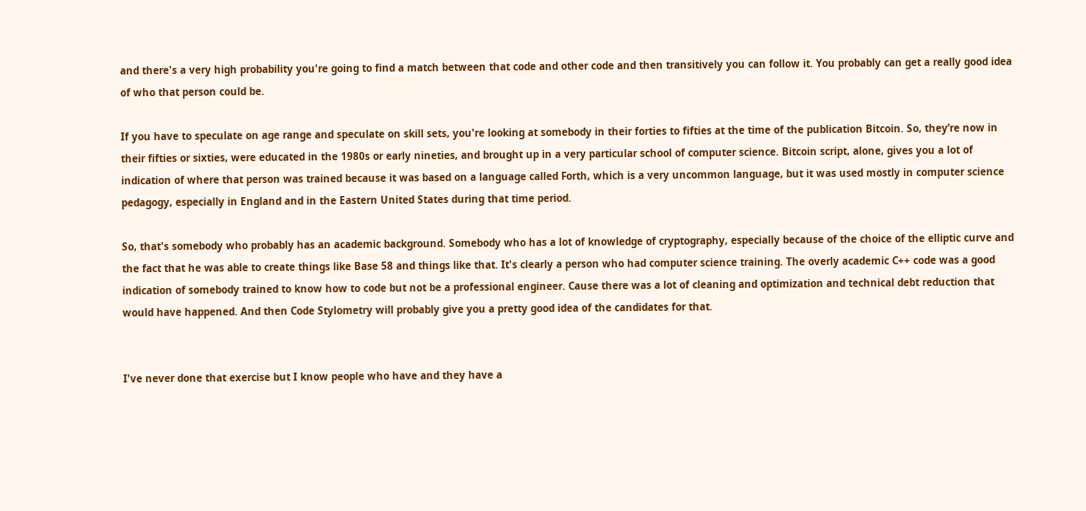and there's a very high probability you're going to find a match between that code and other code and then transitively you can follow it. You probably can get a really good idea of who that person could be.

If you have to speculate on age range and speculate on skill sets, you're looking at somebody in their forties to fifties at the time of the publication Bitcoin. So, they’re now in their fifties or sixties, were educated in the 1980s or early nineties, and brought up in a very particular school of computer science. Bitcoin script, alone, gives you a lot of indication of where that person was trained because it was based on a language called Forth, which is a very uncommon language, but it was used mostly in computer science pedagogy, especially in England and in the Eastern United States during that time period.

So, that's somebody who probably has an academic background. Somebody who has a lot of knowledge of cryptography, especially because of the choice of the elliptic curve and the fact that he was able to create things like Base 58 and things like that. It's clearly a person who had computer science training. The overly academic C++ code was a good indication of somebody trained to know how to code but not be a professional engineer. Cause there was a lot of cleaning and optimization and technical debt reduction that would have happened. And then Code Stylometry will probably give you a pretty good idea of the candidates for that.


I've never done that exercise but I know people who have and they have a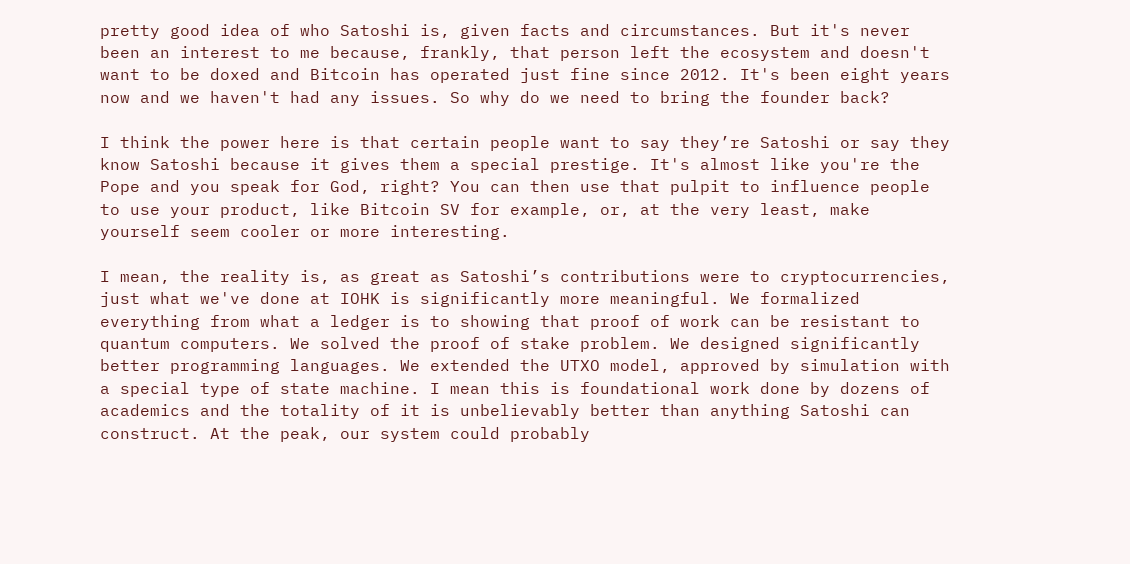pretty good idea of who Satoshi is, given facts and circumstances. But it's never been an interest to me because, frankly, that person left the ecosystem and doesn't want to be doxed and Bitcoin has operated just fine since 2012. It's been eight years now and we haven't had any issues. So why do we need to bring the founder back?

I think the power here is that certain people want to say they’re Satoshi or say they know Satoshi because it gives them a special prestige. It's almost like you're the Pope and you speak for God, right? You can then use that pulpit to influence people to use your product, like Bitcoin SV for example, or, at the very least, make yourself seem cooler or more interesting.

I mean, the reality is, as great as Satoshi’s contributions were to cryptocurrencies, just what we've done at IOHK is significantly more meaningful. We formalized everything from what a ledger is to showing that proof of work can be resistant to quantum computers. We solved the proof of stake problem. We designed significantly better programming languages. We extended the UTXO model, approved by simulation with a special type of state machine. I mean this is foundational work done by dozens of academics and the totality of it is unbelievably better than anything Satoshi can construct. At the peak, our system could probably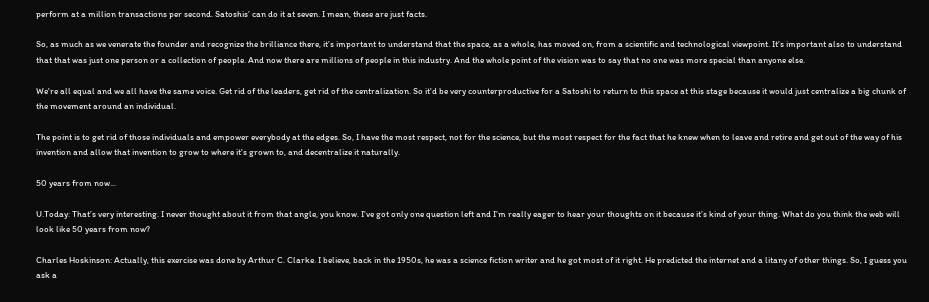perform at a million transactions per second. Satoshis’ can do it at seven. I mean, these are just facts.

So, as much as we venerate the founder and recognize the brilliance there, it’s important to understand that the space, as a whole, has moved on, from a scientific and technological viewpoint. It's important also to understand that that was just one person or a collection of people. And now there are millions of people in this industry. And the whole point of the vision was to say that no one was more special than anyone else.

We're all equal and we all have the same voice. Get rid of the leaders, get rid of the centralization. So it'd be very counterproductive for a Satoshi to return to this space at this stage because it would just centralize a big chunk of the movement around an individual.

The point is to get rid of those individuals and empower everybody at the edges. So, I have the most respect, not for the science, but the most respect for the fact that he knew when to leave and retire and get out of the way of his invention and allow that invention to grow to where it's grown to, and decentralize it naturally.

50 years from now...

U.Today: That’s very interesting. I never thought about it from that angle, you know. I've got only one question left and I’m really eager to hear your thoughts on it because it’s kind of your thing. What do you think the web will look like 50 years from now?

Charles Hoskinson: Actually, this exercise was done by Arthur C. Clarke. I believe, back in the 1950s, he was a science fiction writer and he got most of it right. He predicted the internet and a litany of other things. So, I guess you ask a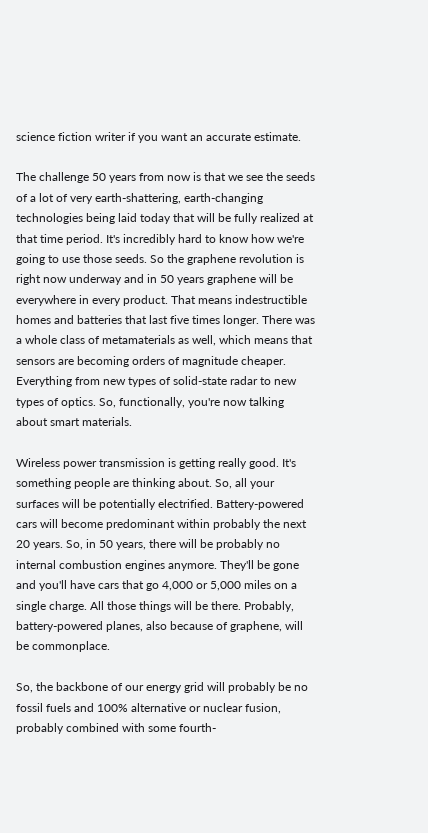science fiction writer if you want an accurate estimate.

The challenge 50 years from now is that we see the seeds of a lot of very earth-shattering, earth-changing technologies being laid today that will be fully realized at that time period. It's incredibly hard to know how we're going to use those seeds. So the graphene revolution is right now underway and in 50 years graphene will be everywhere in every product. That means indestructible homes and batteries that last five times longer. There was a whole class of metamaterials as well, which means that sensors are becoming orders of magnitude cheaper. Everything from new types of solid-state radar to new types of optics. So, functionally, you're now talking about smart materials.

Wireless power transmission is getting really good. It's something people are thinking about. So, all your surfaces will be potentially electrified. Battery-powered cars will become predominant within probably the next 20 years. So, in 50 years, there will be probably no internal combustion engines anymore. They'll be gone and you'll have cars that go 4,000 or 5,000 miles on a single charge. All those things will be there. Probably, battery-powered planes, also because of graphene, will be commonplace.

So, the backbone of our energy grid will probably be no fossil fuels and 100% alternative or nuclear fusion, probably combined with some fourth-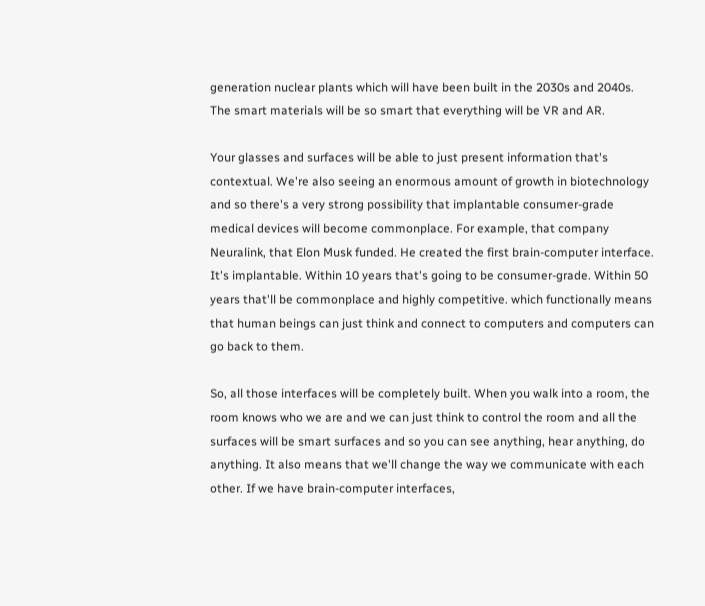generation nuclear plants which will have been built in the 2030s and 2040s. The smart materials will be so smart that everything will be VR and AR.

Your glasses and surfaces will be able to just present information that's contextual. We're also seeing an enormous amount of growth in biotechnology and so there's a very strong possibility that implantable consumer-grade medical devices will become commonplace. For example, that company Neuralink, that Elon Musk funded. He created the first brain-computer interface. It's implantable. Within 10 years that's going to be consumer-grade. Within 50 years that'll be commonplace and highly competitive. which functionally means that human beings can just think and connect to computers and computers can go back to them.

So, all those interfaces will be completely built. When you walk into a room, the room knows who we are and we can just think to control the room and all the surfaces will be smart surfaces and so you can see anything, hear anything, do anything. It also means that we'll change the way we communicate with each other. If we have brain-computer interfaces,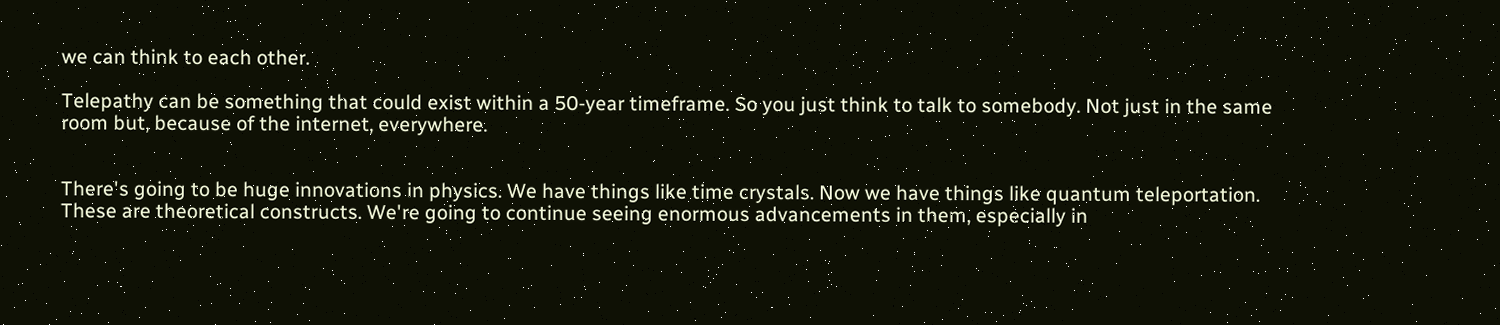we can think to each other.

Telepathy can be something that could exist within a 50-year timeframe. So you just think to talk to somebody. Not just in the same room but, because of the internet, everywhere.


There's going to be huge innovations in physics. We have things like time crystals. Now we have things like quantum teleportation. These are theoretical constructs. We're going to continue seeing enormous advancements in them, especially in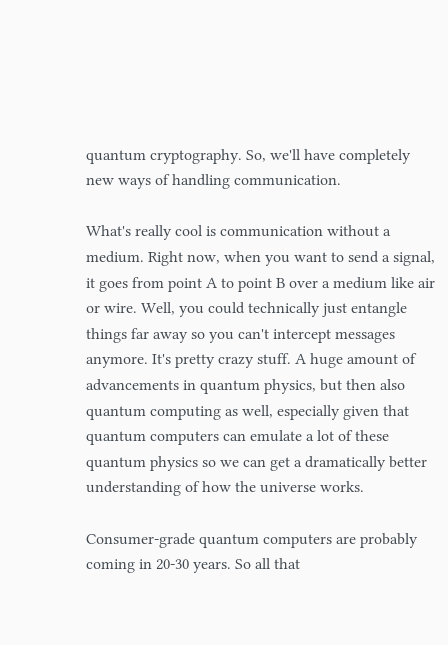quantum cryptography. So, we'll have completely new ways of handling communication.

What's really cool is communication without a medium. Right now, when you want to send a signal, it goes from point A to point B over a medium like air or wire. Well, you could technically just entangle things far away so you can't intercept messages anymore. It's pretty crazy stuff. A huge amount of advancements in quantum physics, but then also quantum computing as well, especially given that quantum computers can emulate a lot of these quantum physics so we can get a dramatically better understanding of how the universe works.

Consumer-grade quantum computers are probably coming in 20-30 years. So all that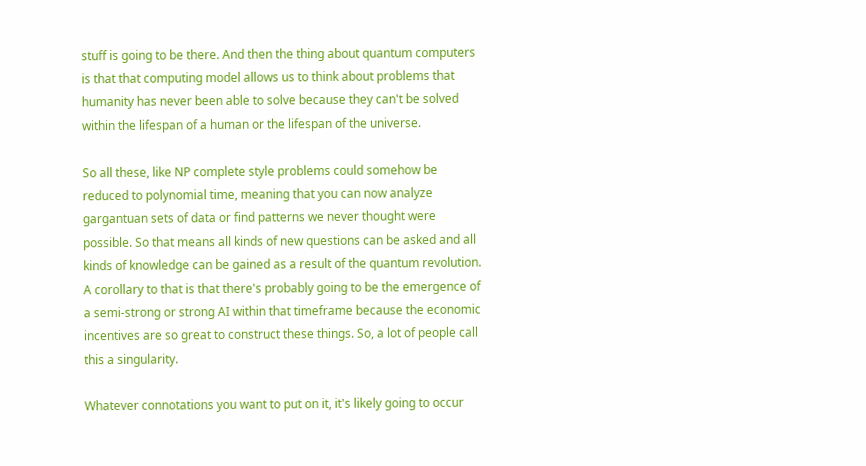stuff is going to be there. And then the thing about quantum computers is that that computing model allows us to think about problems that humanity has never been able to solve because they can't be solved within the lifespan of a human or the lifespan of the universe.

So all these, like NP complete style problems could somehow be reduced to polynomial time, meaning that you can now analyze gargantuan sets of data or find patterns we never thought were possible. So that means all kinds of new questions can be asked and all kinds of knowledge can be gained as a result of the quantum revolution. A corollary to that is that there's probably going to be the emergence of a semi-strong or strong AI within that timeframe because the economic incentives are so great to construct these things. So, a lot of people call this a singularity.

Whatever connotations you want to put on it, it's likely going to occur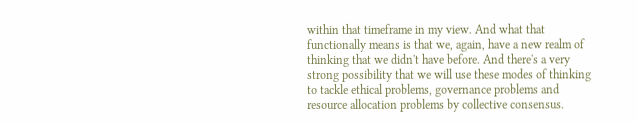within that timeframe in my view. And what that functionally means is that we, again, have a new realm of thinking that we didn't have before. And there's a very strong possibility that we will use these modes of thinking to tackle ethical problems, governance problems and resource allocation problems by collective consensus.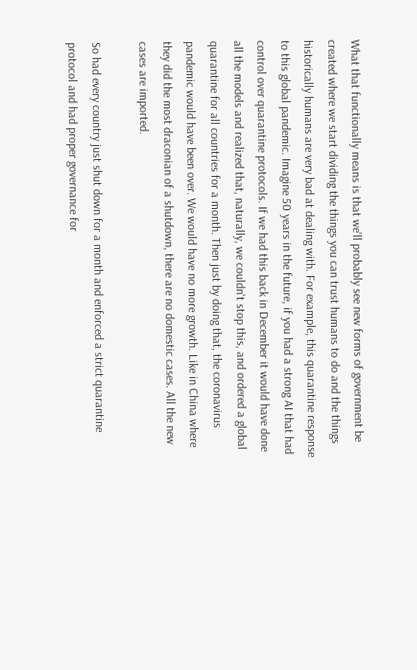What that functionally means is that we'll probably see new forms of government be created where we start dividing the things you can trust humans to do and the things historically humans are very bad at dealing with. For example, this quarantine response to this global pandemic. Imagine 50 years in the future, if you had a strong AI that had control over quarantine protocols. If we had this back in December it would have done all the models and realized that, naturally, we couldn't stop this, and ordered a global quarantine for all countries for a month. Then just by doing that, the coronavirus pandemic would have been over. We would have no more growth. Like in China where they did the most draconian of a shutdown, there are no domestic cases. All the new cases are imported.

So had every country just shut down for a month and enforced a strict quarantine protocol and had proper governance for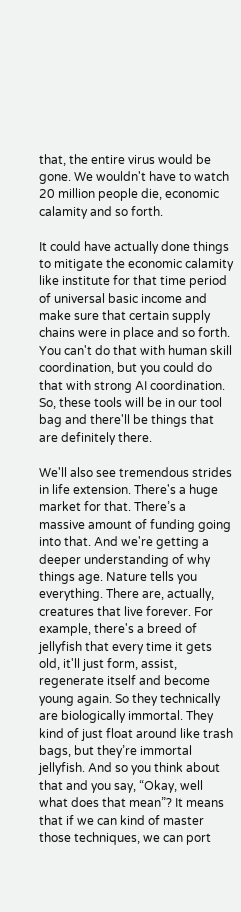that, the entire virus would be gone. We wouldn't have to watch 20 million people die, economic calamity and so forth.

It could have actually done things to mitigate the economic calamity like institute for that time period of universal basic income and make sure that certain supply chains were in place and so forth. You can't do that with human skill coordination, but you could do that with strong AI coordination. So, these tools will be in our tool bag and there'll be things that are definitely there.

We'll also see tremendous strides in life extension. There's a huge market for that. There’s a massive amount of funding going into that. And we're getting a deeper understanding of why things age. Nature tells you everything. There are, actually, creatures that live forever. For example, there's a breed of jellyfish that every time it gets old, it'll just form, assist, regenerate itself and become young again. So they technically are biologically immortal. They kind of just float around like trash bags, but they’re immortal jellyfish. And so you think about that and you say, “Okay, well what does that mean”? It means that if we can kind of master those techniques, we can port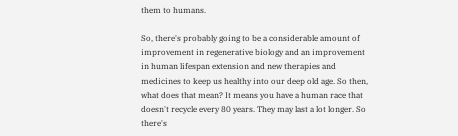them to humans.

So, there's probably going to be a considerable amount of improvement in regenerative biology and an improvement in human lifespan extension and new therapies and medicines to keep us healthy into our deep old age. So then, what does that mean? It means you have a human race that doesn't recycle every 80 years. They may last a lot longer. So there's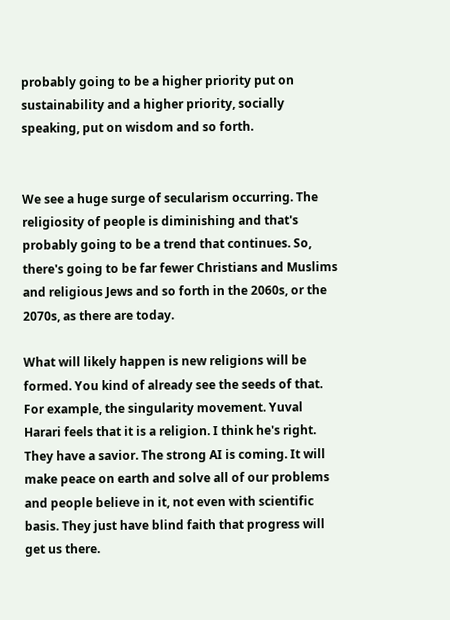probably going to be a higher priority put on sustainability and a higher priority, socially speaking, put on wisdom and so forth.


We see a huge surge of secularism occurring. The religiosity of people is diminishing and that's probably going to be a trend that continues. So, there's going to be far fewer Christians and Muslims and religious Jews and so forth in the 2060s, or the 2070s, as there are today.

What will likely happen is new religions will be formed. You kind of already see the seeds of that. For example, the singularity movement. Yuval Harari feels that it is a religion. I think he's right. They have a savior. The strong AI is coming. It will make peace on earth and solve all of our problems and people believe in it, not even with scientific basis. They just have blind faith that progress will get us there.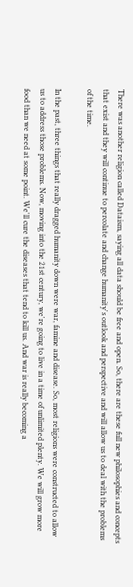There was another religion called Dataism, saying all data should be free and open. So, there are these full new philosophies and concepts that exist and they will continue to percolate and change humanity's outlook and perspective and will allow us to deal with the problems of the time.

In the past, three things that really dragged humanity down were war, famine and disease. So, most religions were constructed to allow us to address those problems. Now, moving into the 21st century, we're going to live in a time of unlimited plenty. We will grow more food than we need at some point. We'll cure the diseases that tend to kill us. And war is really becoming a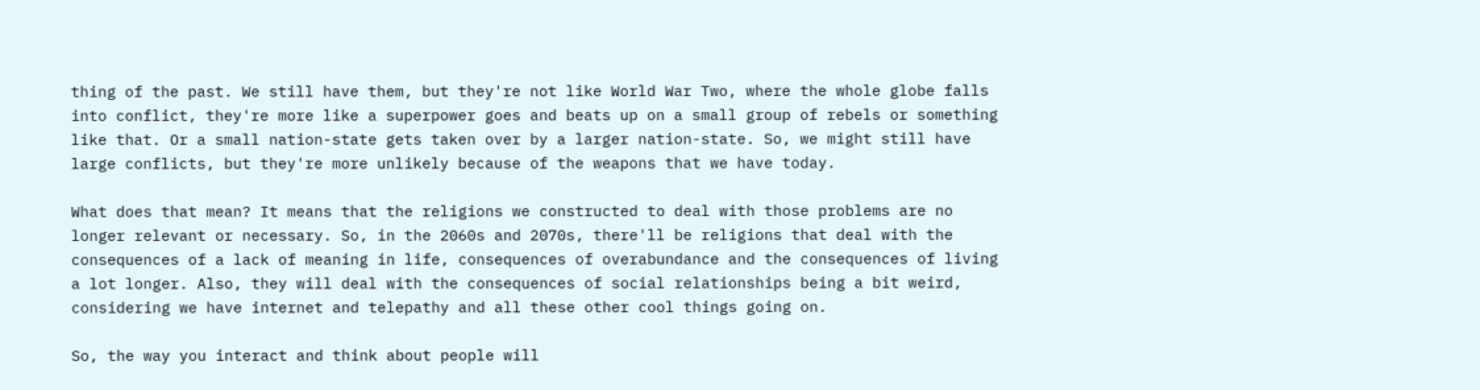thing of the past. We still have them, but they're not like World War Two, where the whole globe falls into conflict, they're more like a superpower goes and beats up on a small group of rebels or something like that. Or a small nation-state gets taken over by a larger nation-state. So, we might still have large conflicts, but they're more unlikely because of the weapons that we have today.

What does that mean? It means that the religions we constructed to deal with those problems are no longer relevant or necessary. So, in the 2060s and 2070s, there'll be religions that deal with the consequences of a lack of meaning in life, consequences of overabundance and the consequences of living a lot longer. Also, they will deal with the consequences of social relationships being a bit weird, considering we have internet and telepathy and all these other cool things going on.

So, the way you interact and think about people will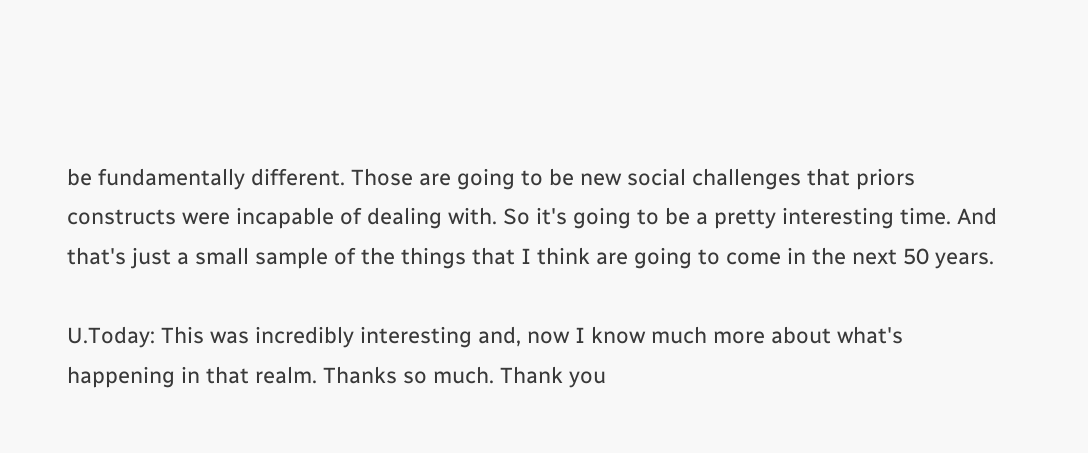be fundamentally different. Those are going to be new social challenges that priors constructs were incapable of dealing with. So it's going to be a pretty interesting time. And that's just a small sample of the things that I think are going to come in the next 50 years.

U.Today: This was incredibly interesting and, now I know much more about what's happening in that realm. Thanks so much. Thank you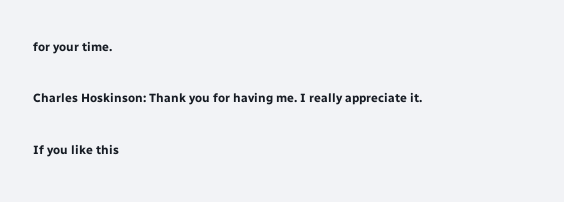for your time.

Charles Hoskinson: Thank you for having me. I really appreciate it.

If you like this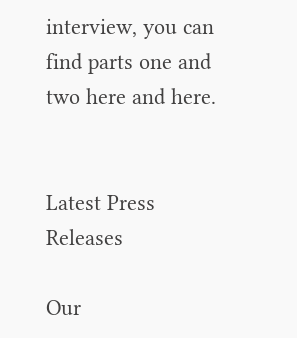interview, you can find parts one and two here and here.


Latest Press Releases

Our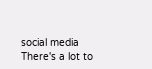social media
There's a lot to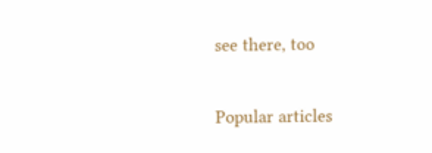see there, too

Popular articles